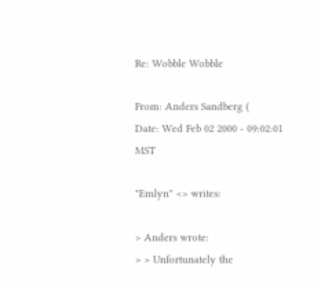Re: Wobble Wobble

From: Anders Sandberg (
Date: Wed Feb 02 2000 - 09:02:01 MST

"Emlyn" <> writes:

> Anders wrote:
> > Unfortunately the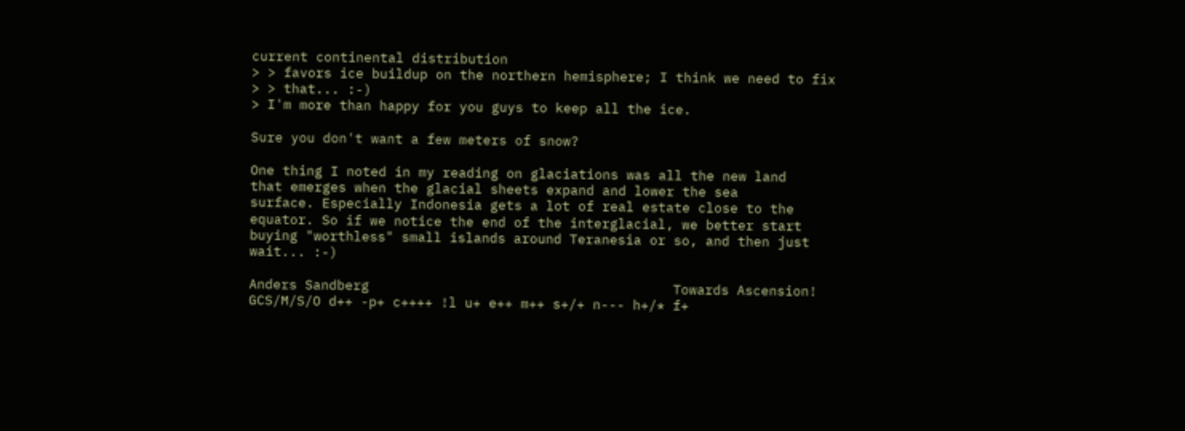current continental distribution
> > favors ice buildup on the northern hemisphere; I think we need to fix
> > that... :-)
> I'm more than happy for you guys to keep all the ice.

Sure you don't want a few meters of snow?

One thing I noted in my reading on glaciations was all the new land
that emerges when the glacial sheets expand and lower the sea
surface. Especially Indonesia gets a lot of real estate close to the
equator. So if we notice the end of the interglacial, we better start
buying "worthless" small islands around Teranesia or so, and then just
wait... :-)

Anders Sandberg                                      Towards Ascension!
GCS/M/S/O d++ -p+ c++++ !l u+ e++ m++ s+/+ n--- h+/* f+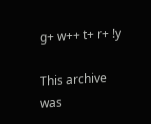g+ w++ t+ r+ !y

This archive was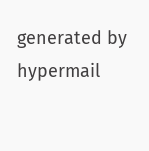generated by hypermail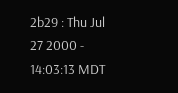2b29 : Thu Jul 27 2000 - 14:03:13 MDT